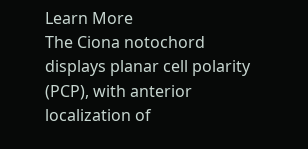Learn More
The Ciona notochord displays planar cell polarity (PCP), with anterior localization of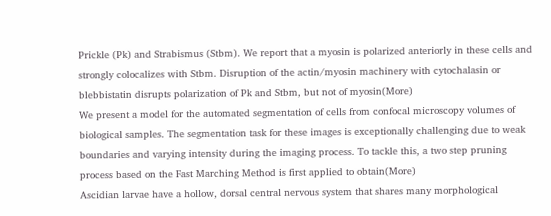Prickle (Pk) and Strabismus (Stbm). We report that a myosin is polarized anteriorly in these cells and strongly colocalizes with Stbm. Disruption of the actin/myosin machinery with cytochalasin or blebbistatin disrupts polarization of Pk and Stbm, but not of myosin(More)
We present a model for the automated segmentation of cells from confocal microscopy volumes of biological samples. The segmentation task for these images is exceptionally challenging due to weak boundaries and varying intensity during the imaging process. To tackle this, a two step pruning process based on the Fast Marching Method is first applied to obtain(More)
Ascidian larvae have a hollow, dorsal central nervous system that shares many morphological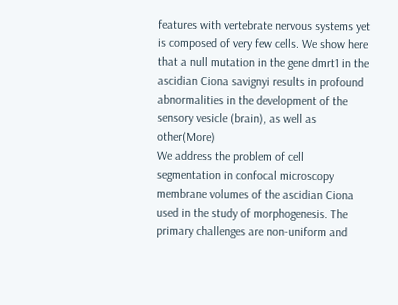features with vertebrate nervous systems yet is composed of very few cells. We show here that a null mutation in the gene dmrt1 in the ascidian Ciona savignyi results in profound abnormalities in the development of the sensory vesicle (brain), as well as other(More)
We address the problem of cell segmentation in confocal microscopy membrane volumes of the ascidian Ciona used in the study of morphogenesis. The primary challenges are non-uniform and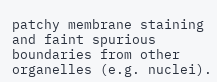patchy membrane staining and faint spurious boundaries from other organelles (e.g. nuclei).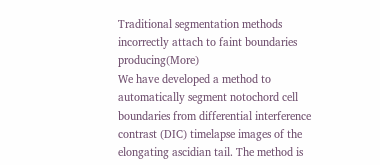Traditional segmentation methods incorrectly attach to faint boundaries producing(More)
We have developed a method to automatically segment notochord cell boundaries from differential interference contrast (DIC) timelapse images of the elongating ascidian tail. The method is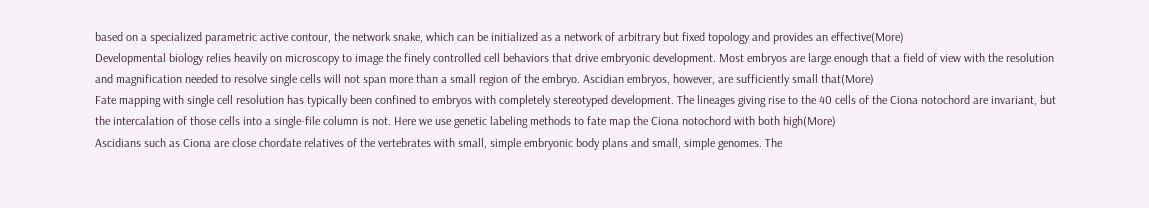based on a specialized parametric active contour, the network snake, which can be initialized as a network of arbitrary but fixed topology and provides an effective(More)
Developmental biology relies heavily on microscopy to image the finely controlled cell behaviors that drive embryonic development. Most embryos are large enough that a field of view with the resolution and magnification needed to resolve single cells will not span more than a small region of the embryo. Ascidian embryos, however, are sufficiently small that(More)
Fate mapping with single cell resolution has typically been confined to embryos with completely stereotyped development. The lineages giving rise to the 40 cells of the Ciona notochord are invariant, but the intercalation of those cells into a single-file column is not. Here we use genetic labeling methods to fate map the Ciona notochord with both high(More)
Ascidians such as Ciona are close chordate relatives of the vertebrates with small, simple embryonic body plans and small, simple genomes. The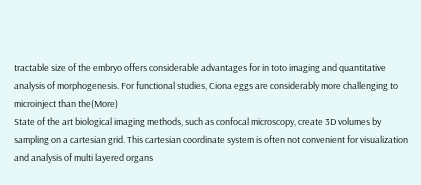tractable size of the embryo offers considerable advantages for in toto imaging and quantitative analysis of morphogenesis. For functional studies, Ciona eggs are considerably more challenging to microinject than the(More)
State of the art biological imaging methods, such as confocal microscopy, create 3D volumes by sampling on a cartesian grid. This cartesian coordinate system is often not convenient for visualization and analysis of multi layered organs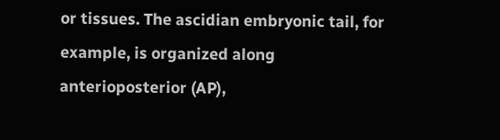or tissues. The ascidian embryonic tail, for example, is organized along anterioposterior (AP),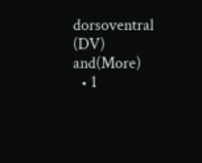dorsoventral (DV) and(More)
  • 1